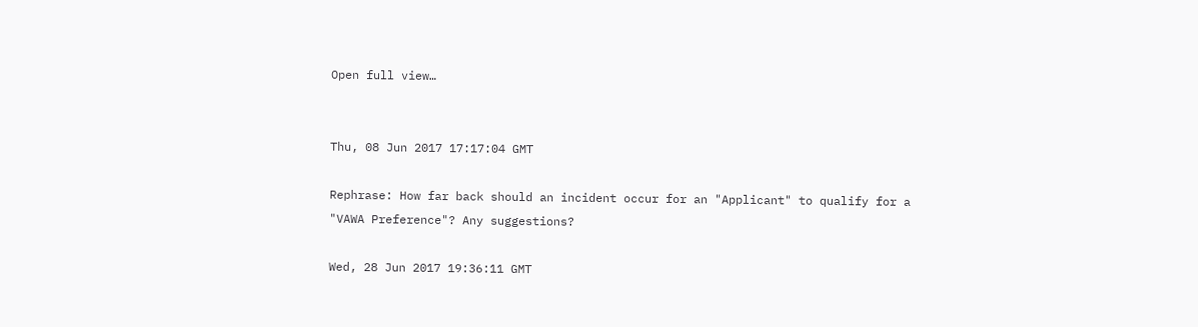Open full view…


Thu, 08 Jun 2017 17:17:04 GMT

Rephrase: How far back should an incident occur for an "Applicant" to qualify for a "VAWA Preference"? Any suggestions?

Wed, 28 Jun 2017 19:36:11 GMT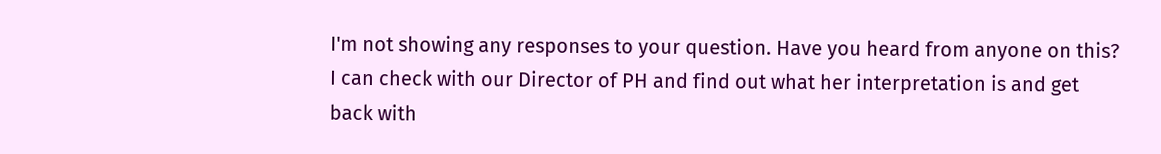I'm not showing any responses to your question. Have you heard from anyone on this? I can check with our Director of PH and find out what her interpretation is and get back with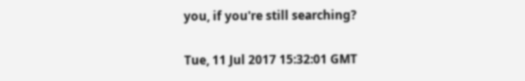you, if you're still searching?

Tue, 11 Jul 2017 15:32:01 GMT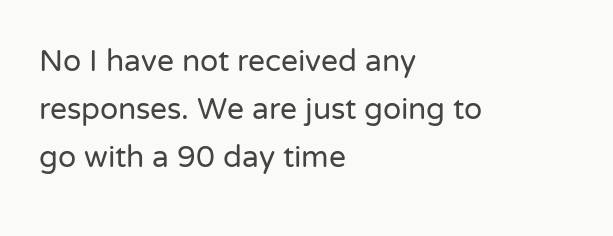No I have not received any responses. We are just going to go with a 90 day time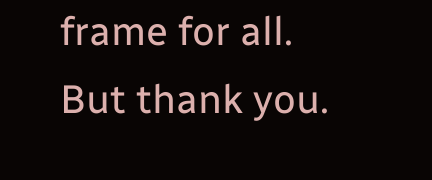frame for all. But thank you.